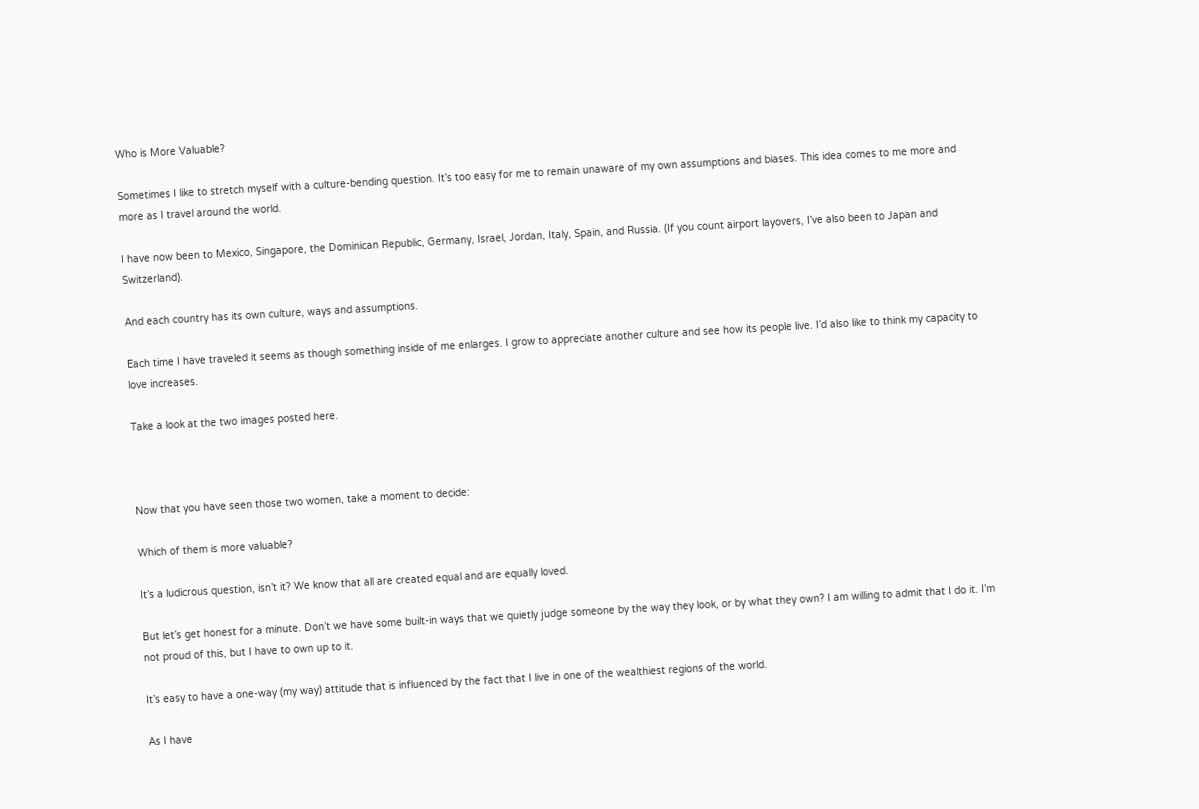Who is More Valuable?

Sometimes I like to stretch myself with a culture-bending question. It’s too easy for me to remain unaware of my own assumptions and biases. This idea comes to me more and more as I travel around the world.

I have now been to Mexico, Singapore, the Dominican Republic, Germany, Israel, Jordan, Italy, Spain, and Russia. (If you count airport layovers, I’ve also been to Japan and Switzerland).

And each country has its own culture, ways and assumptions.

Each time I have traveled it seems as though something inside of me enlarges. I grow to appreciate another culture and see how its people live. I’d also like to think my capacity to love increases.

Take a look at the two images posted here.



Now that you have seen those two women, take a moment to decide:

Which of them is more valuable?

It’s a ludicrous question, isn’t it? We know that all are created equal and are equally loved.

But let’s get honest for a minute. Don’t we have some built-in ways that we quietly judge someone by the way they look, or by what they own? I am willing to admit that I do it. I’m not proud of this, but I have to own up to it.

It’s easy to have a one-way (my way) attitude that is influenced by the fact that I live in one of the wealthiest regions of the world.

As I have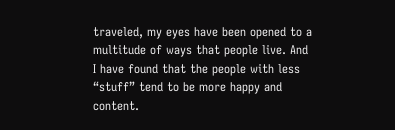traveled, my eyes have been opened to a multitude of ways that people live. And I have found that the people with less “stuff” tend to be more happy and content.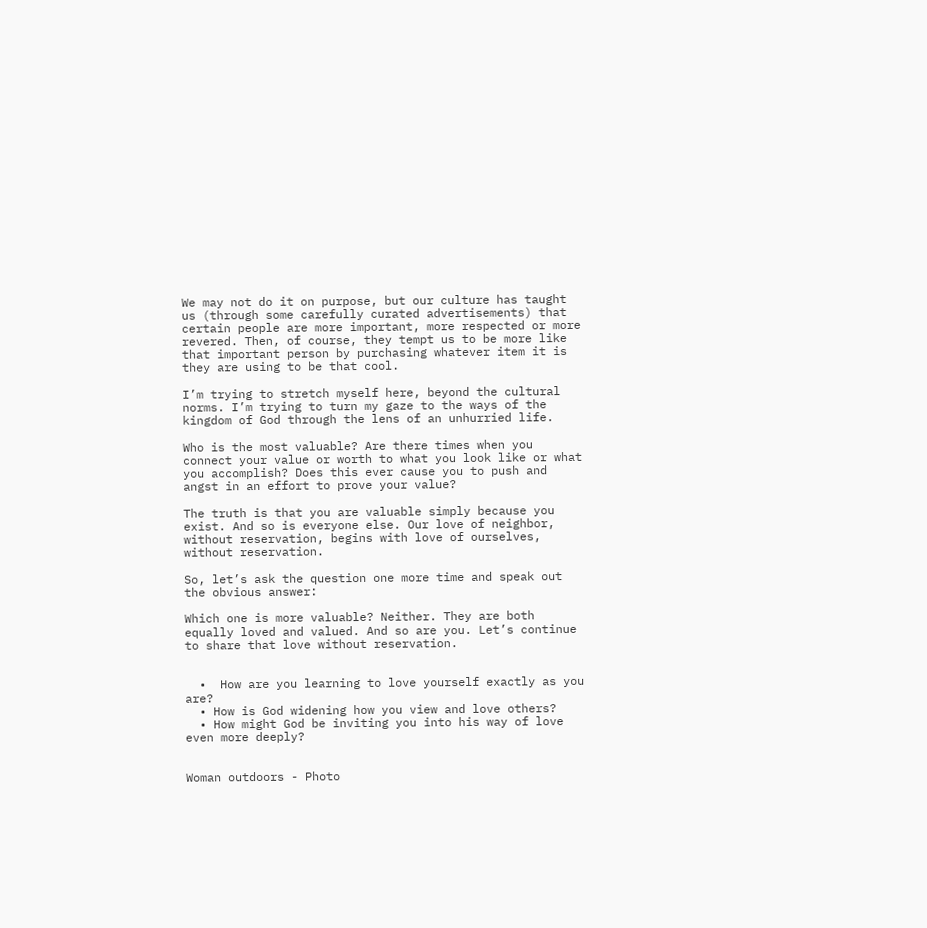We may not do it on purpose, but our culture has taught us (through some carefully curated advertisements) that certain people are more important, more respected or more revered. Then, of course, they tempt us to be more like that important person by purchasing whatever item it is they are using to be that cool.

I’m trying to stretch myself here, beyond the cultural norms. I’m trying to turn my gaze to the ways of the kingdom of God through the lens of an unhurried life.

Who is the most valuable? Are there times when you connect your value or worth to what you look like or what you accomplish? Does this ever cause you to push and angst in an effort to prove your value?

The truth is that you are valuable simply because you exist. And so is everyone else. Our love of neighbor, without reservation, begins with love of ourselves, without reservation.

So, let’s ask the question one more time and speak out the obvious answer:

Which one is more valuable? Neither. They are both equally loved and valued. And so are you. Let’s continue to share that love without reservation.


  •  How are you learning to love yourself exactly as you are?
  • How is God widening how you view and love others?
  • How might God be inviting you into his way of love even more deeply?


Woman outdoors - Photo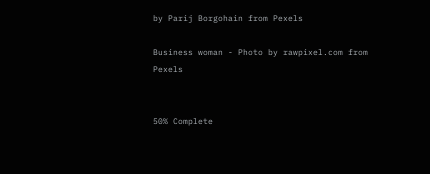by Parij Borgohain from Pexels

Business woman - Photo by rawpixel.com from Pexels


50% Complete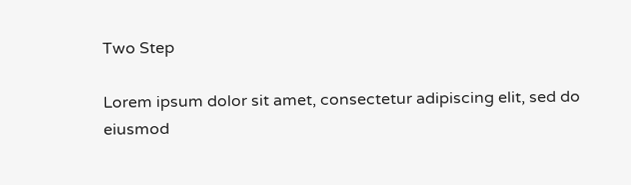Two Step

Lorem ipsum dolor sit amet, consectetur adipiscing elit, sed do eiusmod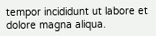tempor incididunt ut labore et dolore magna aliqua.